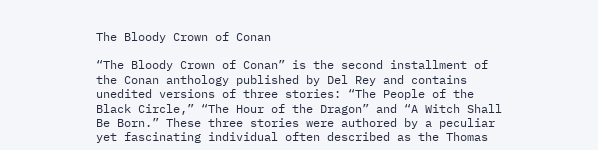The Bloody Crown of Conan

“The Bloody Crown of Conan” is the second installment of the Conan anthology published by Del Rey and contains unedited versions of three stories: “The People of the Black Circle,” “The Hour of the Dragon” and “A Witch Shall Be Born.” These three stories were authored by a peculiar yet fascinating individual often described as the Thomas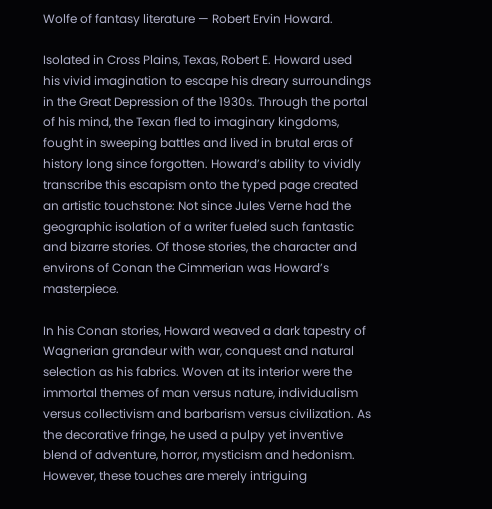Wolfe of fantasy literature — Robert Ervin Howard.

Isolated in Cross Plains, Texas, Robert E. Howard used his vivid imagination to escape his dreary surroundings in the Great Depression of the 1930s. Through the portal of his mind, the Texan fled to imaginary kingdoms, fought in sweeping battles and lived in brutal eras of history long since forgotten. Howard’s ability to vividly transcribe this escapism onto the typed page created an artistic touchstone: Not since Jules Verne had the geographic isolation of a writer fueled such fantastic and bizarre stories. Of those stories, the character and environs of Conan the Cimmerian was Howard’s masterpiece.

In his Conan stories, Howard weaved a dark tapestry of Wagnerian grandeur with war, conquest and natural selection as his fabrics. Woven at its interior were the immortal themes of man versus nature, individualism versus collectivism and barbarism versus civilization. As the decorative fringe, he used a pulpy yet inventive blend of adventure, horror, mysticism and hedonism. However, these touches are merely intriguing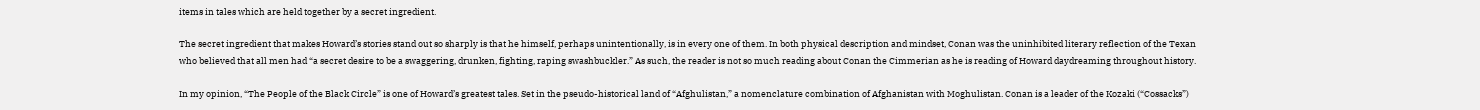items in tales which are held together by a secret ingredient.

The secret ingredient that makes Howard’s stories stand out so sharply is that he himself, perhaps unintentionally, is in every one of them. In both physical description and mindset, Conan was the uninhibited literary reflection of the Texan who believed that all men had “a secret desire to be a swaggering, drunken, fighting, raping swashbuckler.” As such, the reader is not so much reading about Conan the Cimmerian as he is reading of Howard daydreaming throughout history.

In my opinion, “The People of the Black Circle” is one of Howard’s greatest tales. Set in the pseudo-historical land of “Afghulistan,” a nomenclature combination of Afghanistan with Moghulistan. Conan is a leader of the Kozaki (“Cossacks”)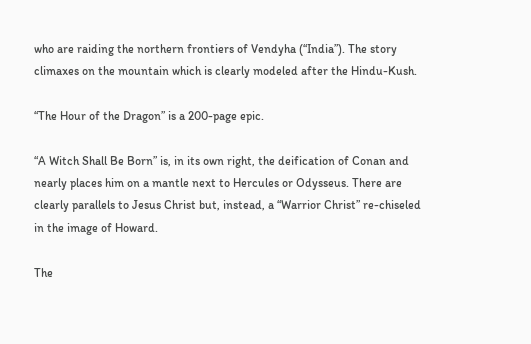who are raiding the northern frontiers of Vendyha (“India”). The story climaxes on the mountain which is clearly modeled after the Hindu-Kush.

“The Hour of the Dragon” is a 200-page epic.

“A Witch Shall Be Born” is, in its own right, the deification of Conan and nearly places him on a mantle next to Hercules or Odysseus. There are clearly parallels to Jesus Christ but, instead, a “Warrior Christ” re-chiseled in the image of Howard.

The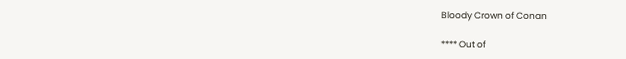Bloody Crown of Conan

**** Out of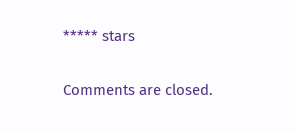***** stars

Comments are closed.